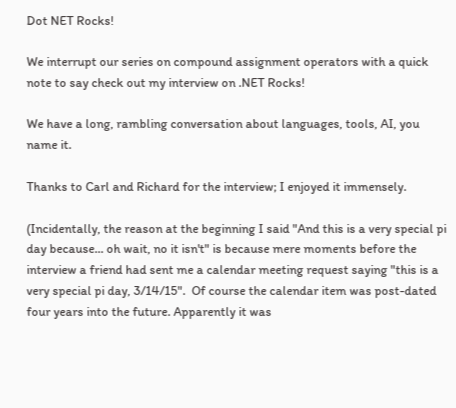Dot NET Rocks!

We interrupt our series on compound assignment operators with a quick note to say check out my interview on .NET Rocks!

We have a long, rambling conversation about languages, tools, AI, you name it.

Thanks to Carl and Richard for the interview; I enjoyed it immensely.

(Incidentally, the reason at the beginning I said "And this is a very special pi day because... oh wait, no it isn't" is because mere moments before the interview a friend had sent me a calendar meeting request saying "this is a very special pi day, 3/14/15".  Of course the calendar item was post-dated four years into the future. Apparently it was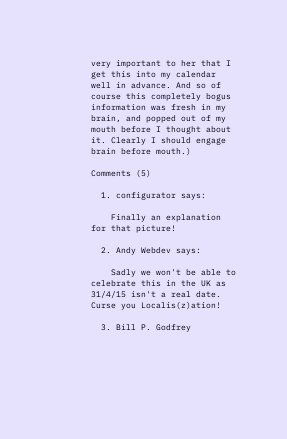very important to her that I get this into my calendar well in advance. And so of course this completely bogus information was fresh in my brain, and popped out of my mouth before I thought about it. Clearly I should engage brain before mouth.)

Comments (5)

  1. configurator says:

    Finally an explanation for that picture!

  2. Andy Webdev says:

    Sadly we won't be able to celebrate this in the UK as 31/4/15 isn't a real date. Curse you Localis(z)ation!

  3. Bill P. Godfrey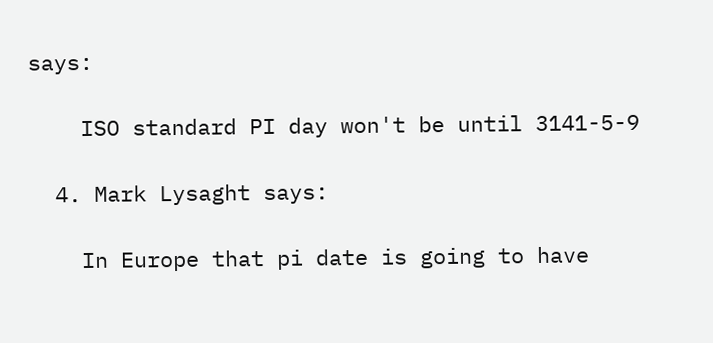says:

    ISO standard PI day won't be until 3141-5-9

  4. Mark Lysaght says:

    In Europe that pi date is going to have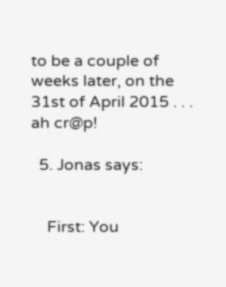to be a couple of weeks later, on the 31st of April 2015 . . . ah cr@p!

  5. Jonas says:


    First: You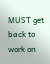MUST get back to work on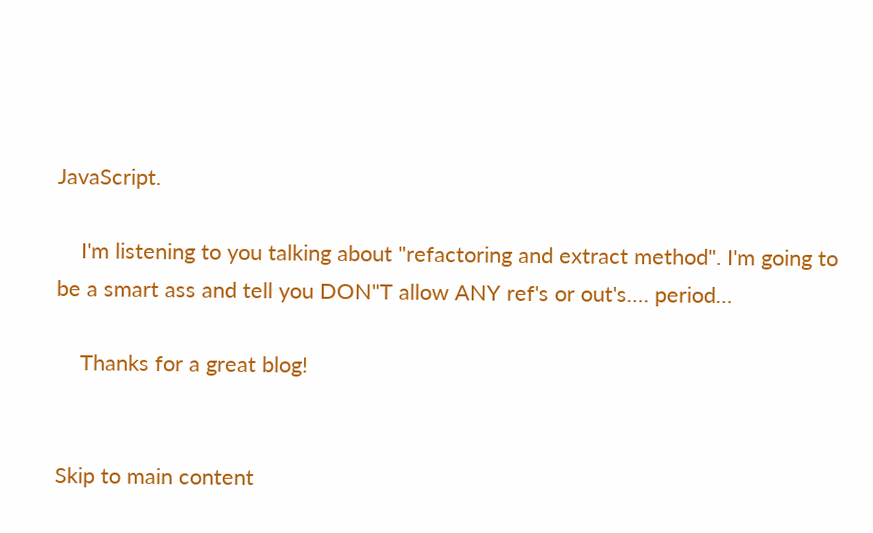JavaScript.

    I'm listening to you talking about "refactoring and extract method". I'm going to be a smart ass and tell you DON"T allow ANY ref's or out's…. period…

    Thanks for a great blog!


Skip to main content